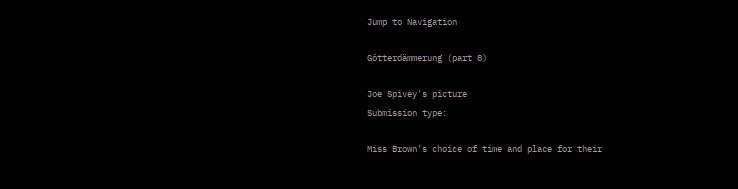Jump to Navigation

Götterdämmerung (part 8)

Joe Spivey's picture
Submission type:

Miss Brown’s choice of time and place for their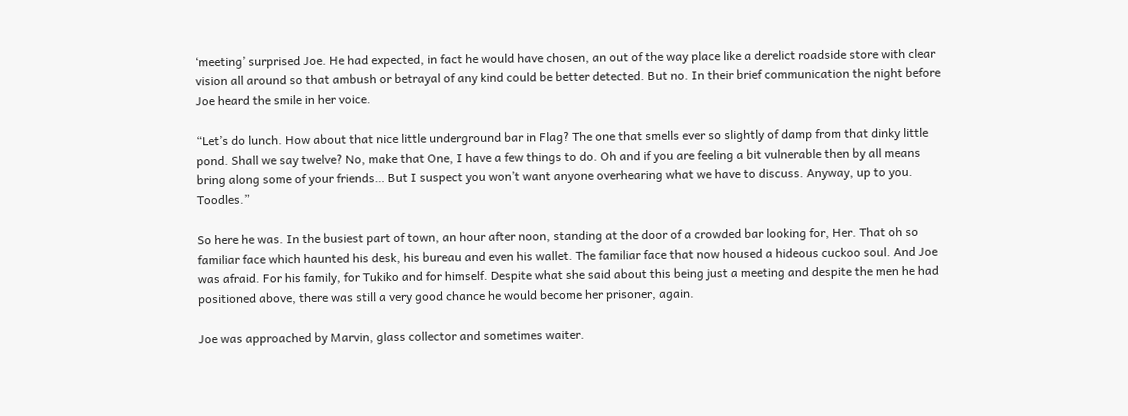‘meeting’ surprised Joe. He had expected, in fact he would have chosen, an out of the way place like a derelict roadside store with clear vision all around so that ambush or betrayal of any kind could be better detected. But no. In their brief communication the night before Joe heard the smile in her voice.

“Let’s do lunch. How about that nice little underground bar in Flag? The one that smells ever so slightly of damp from that dinky little pond. Shall we say twelve? No, make that One, I have a few things to do. Oh and if you are feeling a bit vulnerable then by all means bring along some of your friends… But I suspect you won’t want anyone overhearing what we have to discuss. Anyway, up to you. Toodles.”

So here he was. In the busiest part of town, an hour after noon, standing at the door of a crowded bar looking for, Her. That oh so familiar face which haunted his desk, his bureau and even his wallet. The familiar face that now housed a hideous cuckoo soul. And Joe was afraid. For his family, for Tukiko and for himself. Despite what she said about this being just a meeting and despite the men he had positioned above, there was still a very good chance he would become her prisoner, again.

Joe was approached by Marvin, glass collector and sometimes waiter.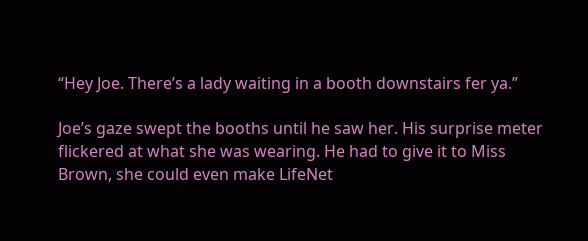“Hey Joe. There’s a lady waiting in a booth downstairs fer ya.”

Joe’s gaze swept the booths until he saw her. His surprise meter flickered at what she was wearing. He had to give it to Miss Brown, she could even make LifeNet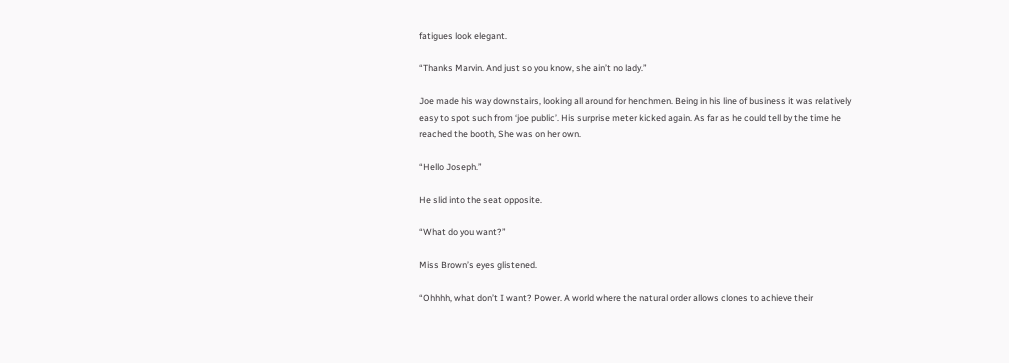fatigues look elegant.

“Thanks Marvin. And just so you know, she ain’t no lady.”

Joe made his way downstairs, looking all around for henchmen. Being in his line of business it was relatively easy to spot such from ‘joe public’. His surprise meter kicked again. As far as he could tell by the time he reached the booth, She was on her own.

“Hello Joseph.”

He slid into the seat opposite.

“What do you want?”

Miss Brown’s eyes glistened.

“Ohhhh, what don’t I want? Power. A world where the natural order allows clones to achieve their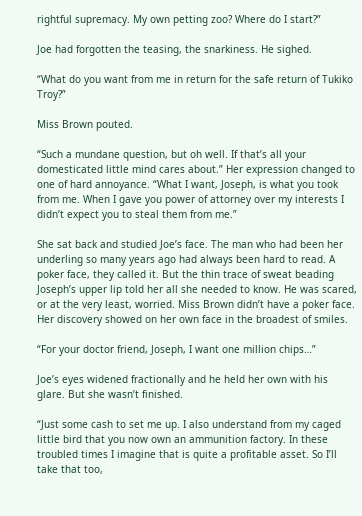rightful supremacy. My own petting zoo? Where do I start?”

Joe had forgotten the teasing, the snarkiness. He sighed.

“What do you want from me in return for the safe return of Tukiko Troy?”

Miss Brown pouted.

“Such a mundane question, but oh well. If that’s all your domesticated little mind cares about.” Her expression changed to one of hard annoyance. “What I want, Joseph, is what you took from me. When I gave you power of attorney over my interests I didn’t expect you to steal them from me.”

She sat back and studied Joe’s face. The man who had been her underling so many years ago had always been hard to read. A poker face, they called it. But the thin trace of sweat beading Joseph’s upper lip told her all she needed to know. He was scared, or at the very least, worried. Miss Brown didn’t have a poker face. Her discovery showed on her own face in the broadest of smiles.

“For your doctor friend, Joseph, I want one million chips…”

Joe’s eyes widened fractionally and he held her own with his glare. But she wasn’t finished.

“Just some cash to set me up. I also understand from my caged little bird that you now own an ammunition factory. In these troubled times I imagine that is quite a profitable asset. So I’ll take that too,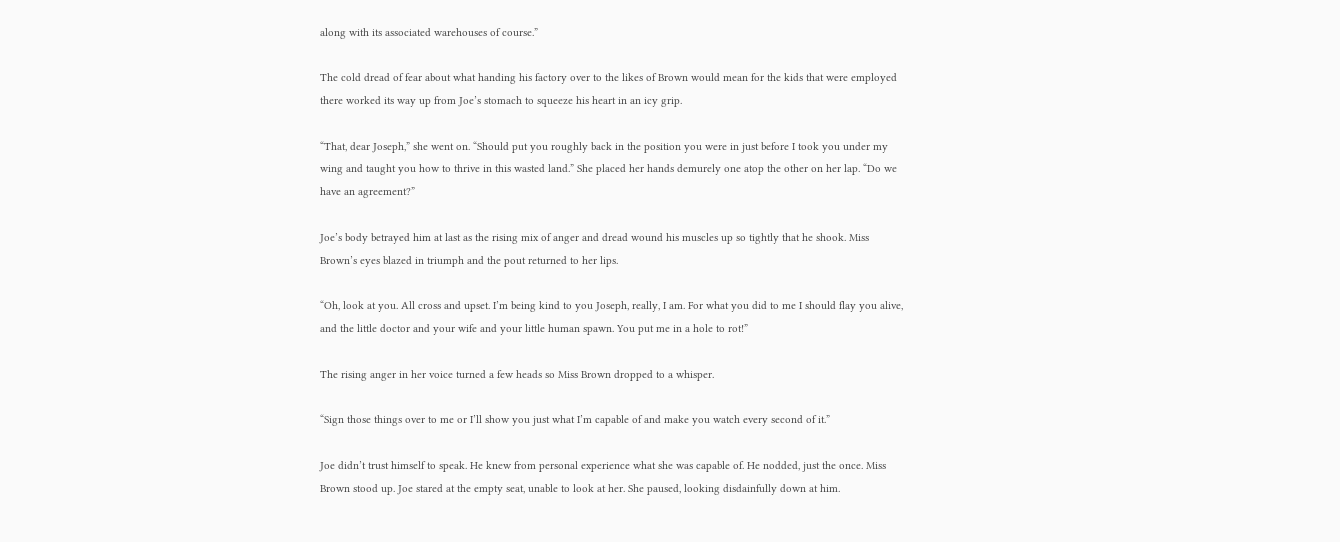along with its associated warehouses of course.”

The cold dread of fear about what handing his factory over to the likes of Brown would mean for the kids that were employed there worked its way up from Joe’s stomach to squeeze his heart in an icy grip.

“That, dear Joseph,” she went on. “Should put you roughly back in the position you were in just before I took you under my wing and taught you how to thrive in this wasted land.” She placed her hands demurely one atop the other on her lap. “Do we have an agreement?”

Joe’s body betrayed him at last as the rising mix of anger and dread wound his muscles up so tightly that he shook. Miss Brown’s eyes blazed in triumph and the pout returned to her lips.

“Oh, look at you. All cross and upset. I’m being kind to you Joseph, really, I am. For what you did to me I should flay you alive, and the little doctor and your wife and your little human spawn. You put me in a hole to rot!”

The rising anger in her voice turned a few heads so Miss Brown dropped to a whisper.

“Sign those things over to me or I’ll show you just what I’m capable of and make you watch every second of it.”

Joe didn’t trust himself to speak. He knew from personal experience what she was capable of. He nodded, just the once. Miss Brown stood up. Joe stared at the empty seat, unable to look at her. She paused, looking disdainfully down at him.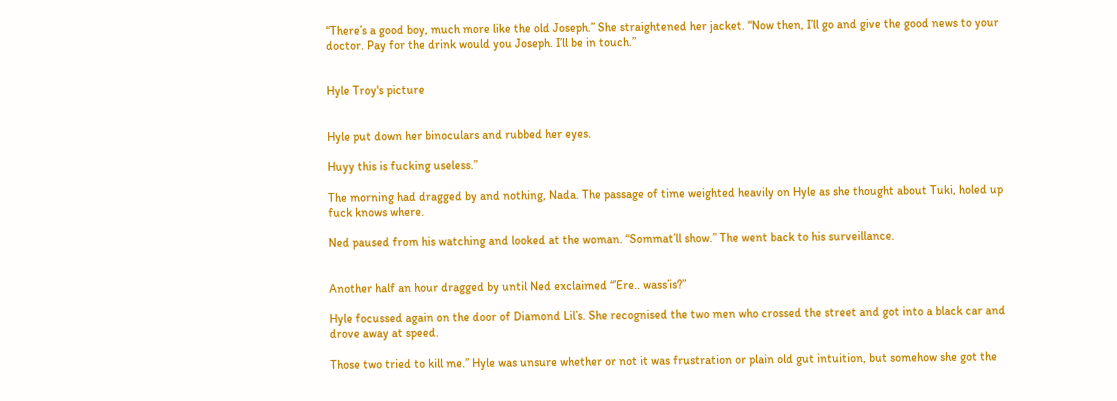“There’s a good boy, much more like the old Joseph.” She straightened her jacket. “Now then, I’ll go and give the good news to your doctor. Pay for the drink would you Joseph. I’ll be in touch.”


Hyle Troy's picture


Hyle put down her binoculars and rubbed her eyes.

Huyy this is fucking useless.”

The morning had dragged by and nothing, Nada. The passage of time weighted heavily on Hyle as she thought about Tuki, holed up fuck knows where.

Ned paused from his watching and looked at the woman. “Sommat’ll show.” The went back to his surveillance.


Another half an hour dragged by until Ned exclaimed “’Ere.. wass’is?”

Hyle focussed again on the door of Diamond Lil’s. She recognised the two men who crossed the street and got into a black car and drove away at speed.

Those two tried to kill me.” Hyle was unsure whether or not it was frustration or plain old gut intuition, but somehow she got the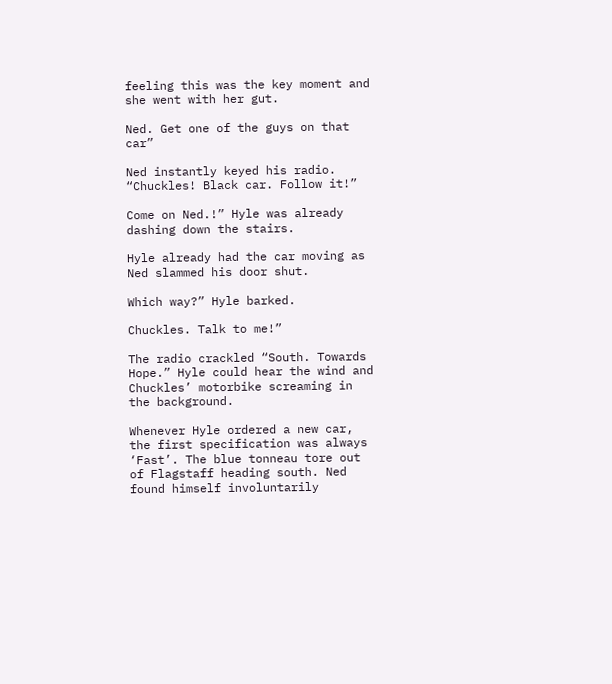feeling this was the key moment and she went with her gut.

Ned. Get one of the guys on that car”

Ned instantly keyed his radio. “Chuckles! Black car. Follow it!”

Come on Ned.!” Hyle was already dashing down the stairs.

Hyle already had the car moving as Ned slammed his door shut.

Which way?” Hyle barked.

Chuckles. Talk to me!”

The radio crackled “South. Towards Hope.” Hyle could hear the wind and Chuckles’ motorbike screaming in the background.

Whenever Hyle ordered a new car, the first specification was always ‘Fast’. The blue tonneau tore out of Flagstaff heading south. Ned found himself involuntarily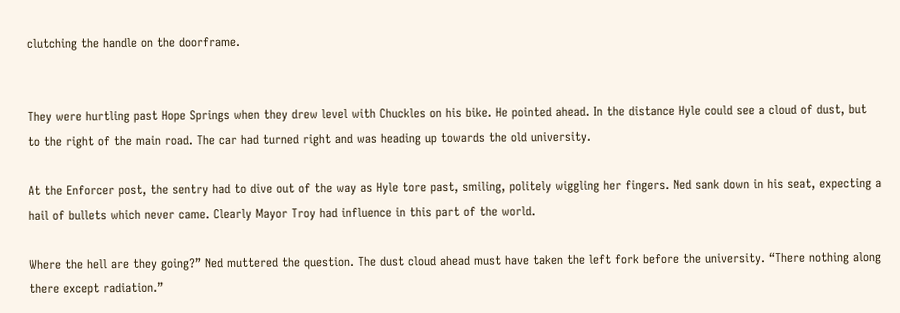clutching the handle on the doorframe.


They were hurtling past Hope Springs when they drew level with Chuckles on his bike. He pointed ahead. In the distance Hyle could see a cloud of dust, but to the right of the main road. The car had turned right and was heading up towards the old university.

At the Enforcer post, the sentry had to dive out of the way as Hyle tore past, smiling, politely wiggling her fingers. Ned sank down in his seat, expecting a hail of bullets which never came. Clearly Mayor Troy had influence in this part of the world.

Where the hell are they going?” Ned muttered the question. The dust cloud ahead must have taken the left fork before the university. “There nothing along there except radiation.”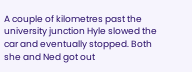A couple of kilometres past the university junction Hyle slowed the car and eventually stopped. Both she and Ned got out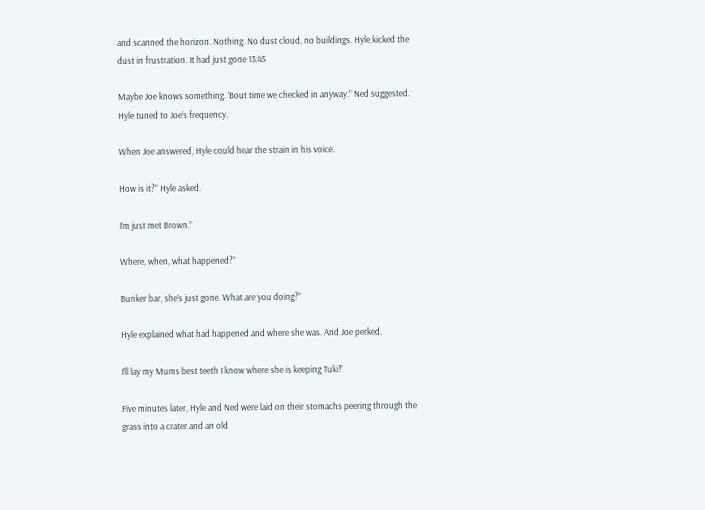and scanned the horizon. Nothing. No dust cloud, no buildings. Hyle kicked the dust in frustration. It had just gone 13:45

Maybe Joe knows something. ‘Bout time we checked in anyway.” Ned suggested. Hyle tuned to Joe’s frequency.

When Joe answered, Hyle could hear the strain in his voice.

How is it?” Hyle asked.

I’m just met Brown.”

Where, when, what happened?”

Bunker bar, she’s just gone. What are you doing?”

Hyle explained what had happened and where she was. And Joe perked.

I’ll lay my Mums best teeth I know where she is keeping Tuki!”

Five minutes later, Hyle and Ned were laid on their stomachs peering through the grass into a crater and an old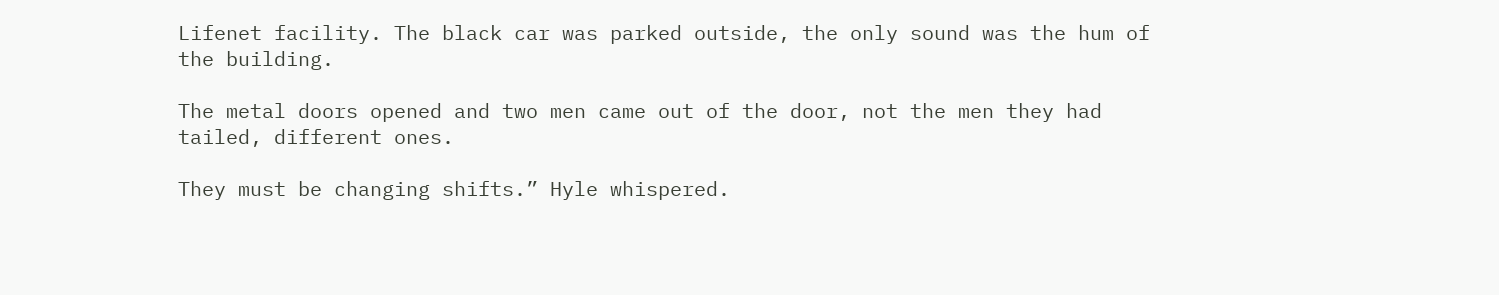Lifenet facility. The black car was parked outside, the only sound was the hum of the building.

The metal doors opened and two men came out of the door, not the men they had tailed, different ones.

They must be changing shifts.” Hyle whispered.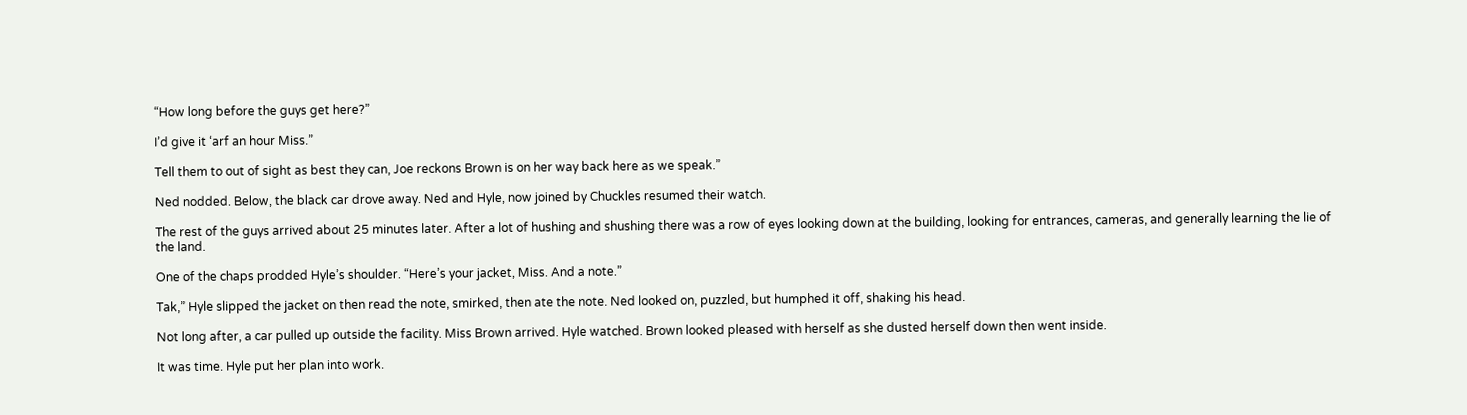“How long before the guys get here?”

I’d give it ‘arf an hour Miss.”

Tell them to out of sight as best they can, Joe reckons Brown is on her way back here as we speak.”

Ned nodded. Below, the black car drove away. Ned and Hyle, now joined by Chuckles resumed their watch.

The rest of the guys arrived about 25 minutes later. After a lot of hushing and shushing there was a row of eyes looking down at the building, looking for entrances, cameras, and generally learning the lie of the land.

One of the chaps prodded Hyle’s shoulder. “Here’s your jacket, Miss. And a note.”

Tak,” Hyle slipped the jacket on then read the note, smirked, then ate the note. Ned looked on, puzzled, but humphed it off, shaking his head.

Not long after, a car pulled up outside the facility. Miss Brown arrived. Hyle watched. Brown looked pleased with herself as she dusted herself down then went inside.

It was time. Hyle put her plan into work.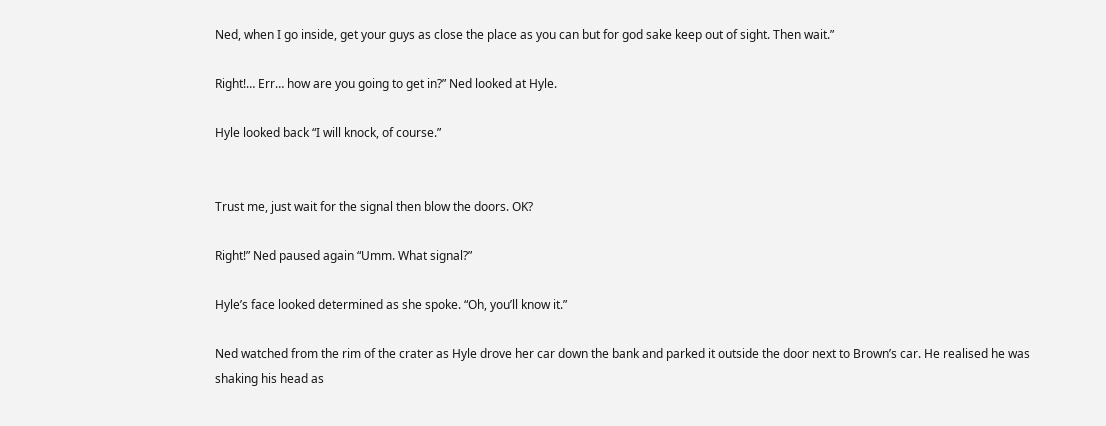Ned, when I go inside, get your guys as close the place as you can but for god sake keep out of sight. Then wait.”

Right!… Err… how are you going to get in?” Ned looked at Hyle.

Hyle looked back “I will knock, of course.”


Trust me, just wait for the signal then blow the doors. OK?

Right!” Ned paused again “Umm. What signal?”

Hyle’s face looked determined as she spoke. “Oh, you’ll know it.”

Ned watched from the rim of the crater as Hyle drove her car down the bank and parked it outside the door next to Brown’s car. He realised he was shaking his head as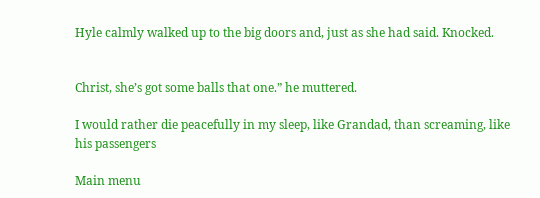Hyle calmly walked up to the big doors and, just as she had said. Knocked.


Christ, she’s got some balls that one.” he muttered.

I would rather die peacefully in my sleep, like Grandad, than screaming, like his passengers

Main menu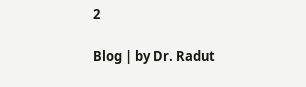2

Blog | by Dr. Radut